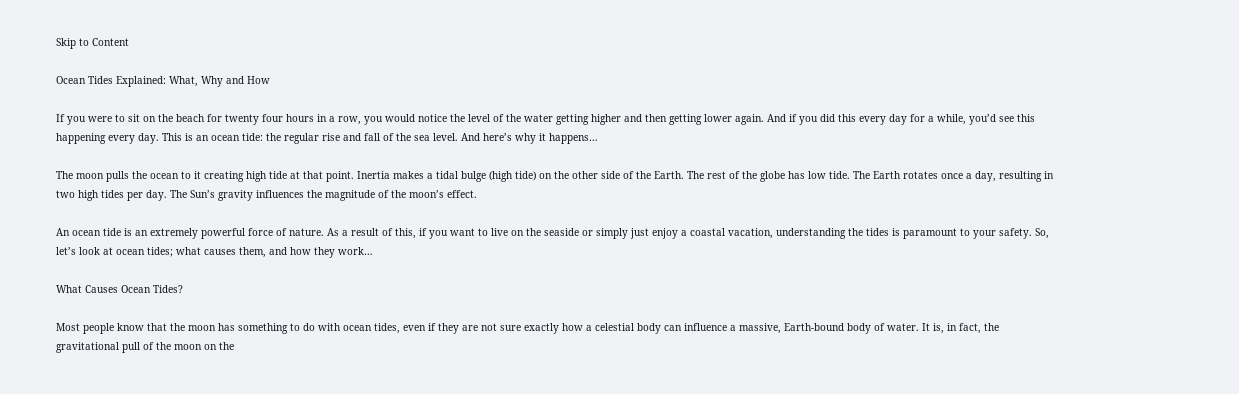Skip to Content

Ocean Tides Explained: What, Why and How

If you were to sit on the beach for twenty four hours in a row, you would notice the level of the water getting higher and then getting lower again. And if you did this every day for a while, you’d see this happening every day. This is an ocean tide: the regular rise and fall of the sea level. And here’s why it happens…

The moon pulls the ocean to it creating high tide at that point. Inertia makes a tidal bulge (high tide) on the other side of the Earth. The rest of the globe has low tide. The Earth rotates once a day, resulting in two high tides per day. The Sun’s gravity influences the magnitude of the moon’s effect.

An ocean tide is an extremely powerful force of nature. As a result of this, if you want to live on the seaside or simply just enjoy a coastal vacation, understanding the tides is paramount to your safety. So, let’s look at ocean tides; what causes them, and how they work…

What Causes Ocean Tides?

Most people know that the moon has something to do with ocean tides, even if they are not sure exactly how a celestial body can influence a massive, Earth-bound body of water. It is, in fact, the gravitational pull of the moon on the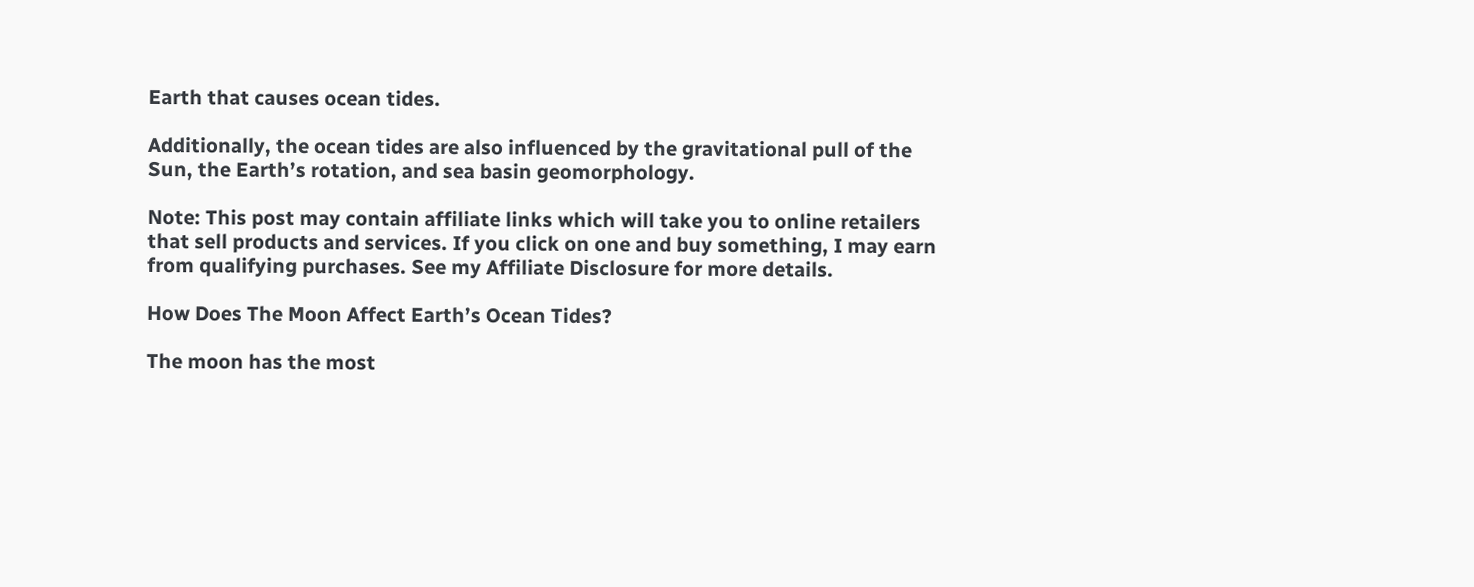Earth that causes ocean tides.

Additionally, the ocean tides are also influenced by the gravitational pull of the Sun, the Earth’s rotation, and sea basin geomorphology.

Note: This post may contain affiliate links which will take you to online retailers that sell products and services. If you click on one and buy something, I may earn from qualifying purchases. See my Affiliate Disclosure for more details.

How Does The Moon Affect Earth’s Ocean Tides?

The moon has the most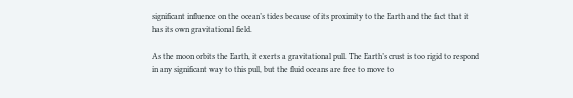significant influence on the ocean’s tides because of its proximity to the Earth and the fact that it has its own gravitational field.

As the moon orbits the Earth, it exerts a gravitational pull. The Earth’s crust is too rigid to respond in any significant way to this pull, but the fluid oceans are free to move to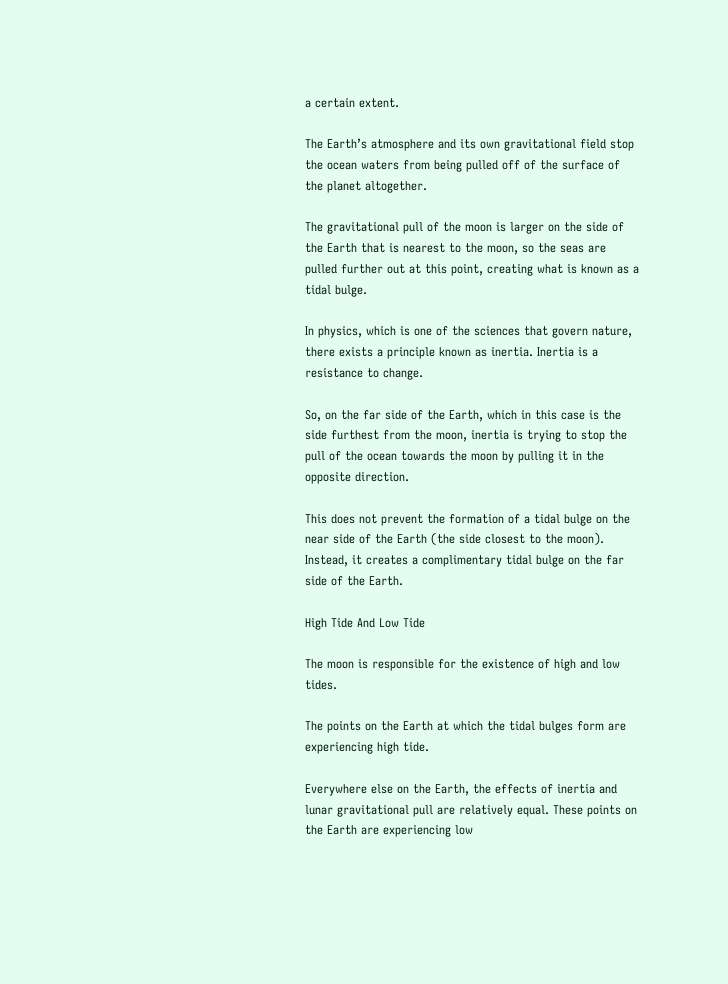a certain extent.

The Earth’s atmosphere and its own gravitational field stop the ocean waters from being pulled off of the surface of the planet altogether.

The gravitational pull of the moon is larger on the side of the Earth that is nearest to the moon, so the seas are pulled further out at this point, creating what is known as a tidal bulge.

In physics, which is one of the sciences that govern nature, there exists a principle known as inertia. Inertia is a resistance to change.

So, on the far side of the Earth, which in this case is the side furthest from the moon, inertia is trying to stop the pull of the ocean towards the moon by pulling it in the opposite direction.

This does not prevent the formation of a tidal bulge on the near side of the Earth (the side closest to the moon). Instead, it creates a complimentary tidal bulge on the far side of the Earth.

High Tide And Low Tide

The moon is responsible for the existence of high and low tides.

The points on the Earth at which the tidal bulges form are experiencing high tide.

Everywhere else on the Earth, the effects of inertia and lunar gravitational pull are relatively equal. These points on the Earth are experiencing low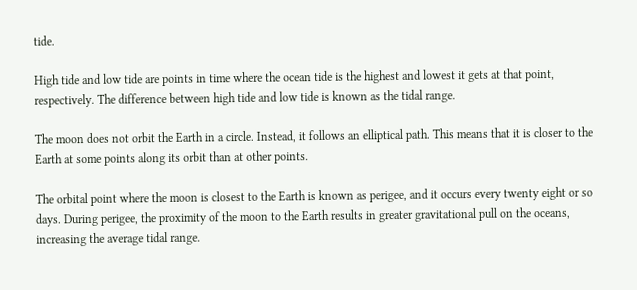tide.

High tide and low tide are points in time where the ocean tide is the highest and lowest it gets at that point, respectively. The difference between high tide and low tide is known as the tidal range.

The moon does not orbit the Earth in a circle. Instead, it follows an elliptical path. This means that it is closer to the Earth at some points along its orbit than at other points.

The orbital point where the moon is closest to the Earth is known as perigee, and it occurs every twenty eight or so days. During perigee, the proximity of the moon to the Earth results in greater gravitational pull on the oceans, increasing the average tidal range.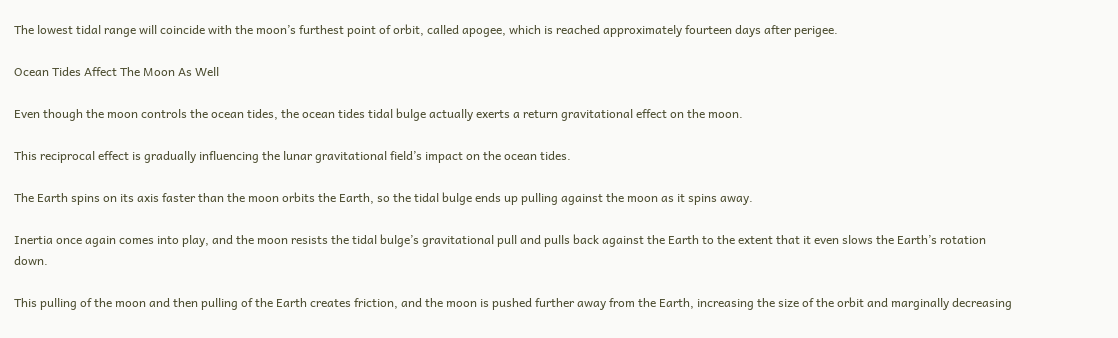The lowest tidal range will coincide with the moon’s furthest point of orbit, called apogee, which is reached approximately fourteen days after perigee.

Ocean Tides Affect The Moon As Well

Even though the moon controls the ocean tides, the ocean tides tidal bulge actually exerts a return gravitational effect on the moon.

This reciprocal effect is gradually influencing the lunar gravitational field’s impact on the ocean tides.

The Earth spins on its axis faster than the moon orbits the Earth, so the tidal bulge ends up pulling against the moon as it spins away.

Inertia once again comes into play, and the moon resists the tidal bulge’s gravitational pull and pulls back against the Earth to the extent that it even slows the Earth’s rotation down.

This pulling of the moon and then pulling of the Earth creates friction, and the moon is pushed further away from the Earth, increasing the size of the orbit and marginally decreasing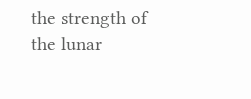the strength of the lunar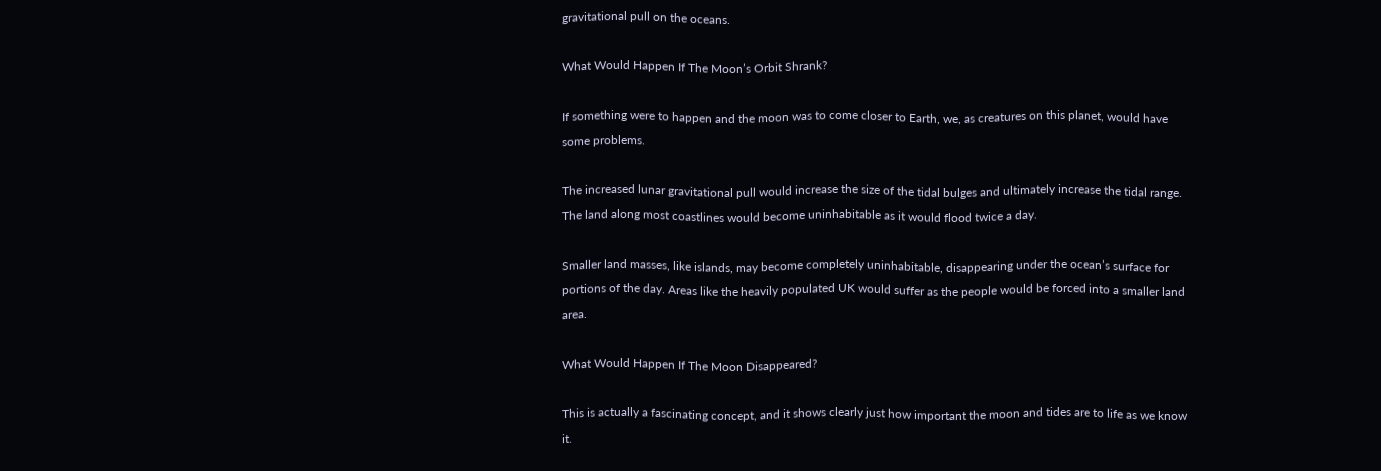gravitational pull on the oceans.

What Would Happen If The Moon’s Orbit Shrank?

If something were to happen and the moon was to come closer to Earth, we, as creatures on this planet, would have some problems.

The increased lunar gravitational pull would increase the size of the tidal bulges and ultimately increase the tidal range. The land along most coastlines would become uninhabitable as it would flood twice a day.

Smaller land masses, like islands, may become completely uninhabitable, disappearing under the ocean’s surface for portions of the day. Areas like the heavily populated UK would suffer as the people would be forced into a smaller land area.

What Would Happen If The Moon Disappeared?

This is actually a fascinating concept, and it shows clearly just how important the moon and tides are to life as we know it.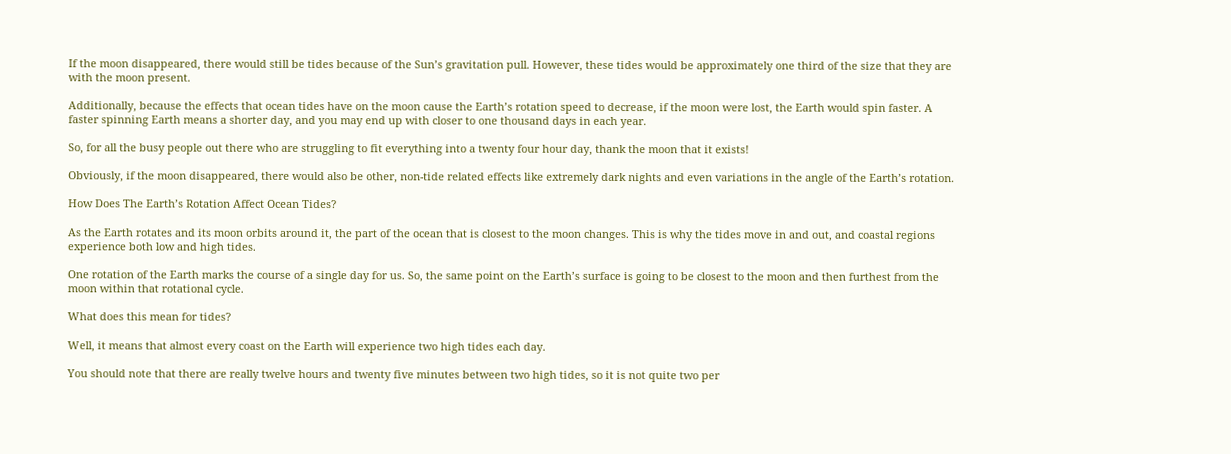If the moon disappeared, there would still be tides because of the Sun’s gravitation pull. However, these tides would be approximately one third of the size that they are with the moon present.

Additionally, because the effects that ocean tides have on the moon cause the Earth’s rotation speed to decrease, if the moon were lost, the Earth would spin faster. A faster spinning Earth means a shorter day, and you may end up with closer to one thousand days in each year.

So, for all the busy people out there who are struggling to fit everything into a twenty four hour day, thank the moon that it exists!

Obviously, if the moon disappeared, there would also be other, non-tide related effects like extremely dark nights and even variations in the angle of the Earth’s rotation.

How Does The Earth’s Rotation Affect Ocean Tides?

As the Earth rotates and its moon orbits around it, the part of the ocean that is closest to the moon changes. This is why the tides move in and out, and coastal regions experience both low and high tides.

One rotation of the Earth marks the course of a single day for us. So, the same point on the Earth’s surface is going to be closest to the moon and then furthest from the moon within that rotational cycle.

What does this mean for tides?

Well, it means that almost every coast on the Earth will experience two high tides each day.

You should note that there are really twelve hours and twenty five minutes between two high tides, so it is not quite two per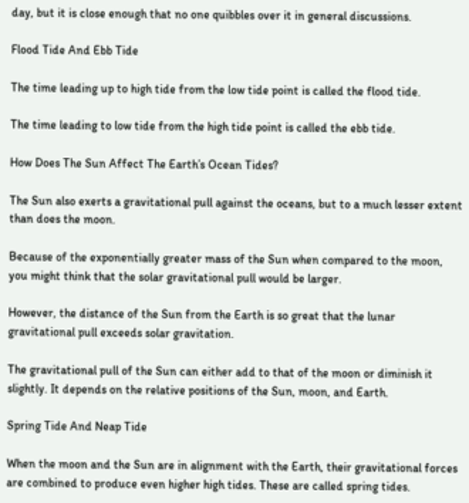day, but it is close enough that no one quibbles over it in general discussions.

Flood Tide And Ebb Tide

The time leading up to high tide from the low tide point is called the flood tide.

The time leading to low tide from the high tide point is called the ebb tide.

How Does The Sun Affect The Earth’s Ocean Tides?

The Sun also exerts a gravitational pull against the oceans, but to a much lesser extent than does the moon.

Because of the exponentially greater mass of the Sun when compared to the moon, you might think that the solar gravitational pull would be larger.

However, the distance of the Sun from the Earth is so great that the lunar gravitational pull exceeds solar gravitation.

The gravitational pull of the Sun can either add to that of the moon or diminish it slightly. It depends on the relative positions of the Sun, moon, and Earth.

Spring Tide And Neap Tide

When the moon and the Sun are in alignment with the Earth, their gravitational forces are combined to produce even higher high tides. These are called spring tides.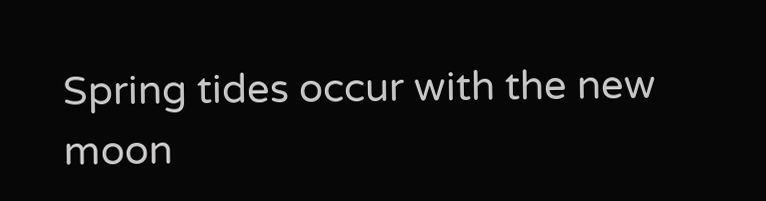Spring tides occur with the new moon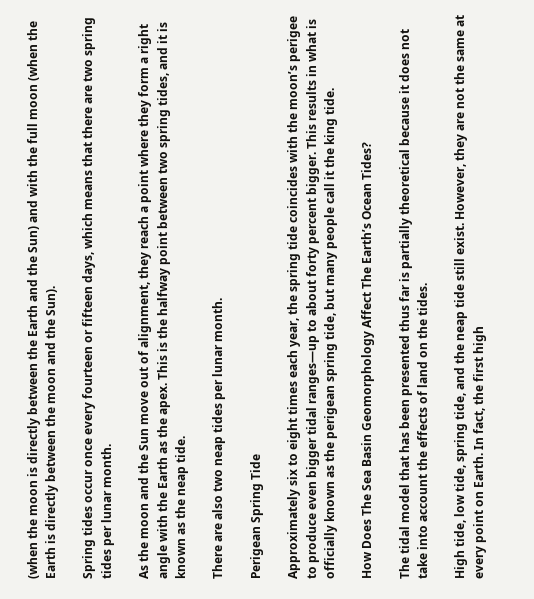(when the moon is directly between the Earth and the Sun) and with the full moon (when the Earth is directly between the moon and the Sun).

Spring tides occur once every fourteen or fifteen days, which means that there are two spring tides per lunar month.

As the moon and the Sun move out of alignment, they reach a point where they form a right angle with the Earth as the apex. This is the halfway point between two spring tides, and it is known as the neap tide.

There are also two neap tides per lunar month.

Perigean Spring Tide

Approximately six to eight times each year, the spring tide coincides with the moon’s perigee to produce even bigger tidal ranges—up to about forty percent bigger. This results in what is officially known as the perigean spring tide, but many people call it the king tide.

How Does The Sea Basin Geomorphology Affect The Earth’s Ocean Tides?

The tidal model that has been presented thus far is partially theoretical because it does not take into account the effects of land on the tides.

High tide, low tide, spring tide, and the neap tide still exist. However, they are not the same at every point on Earth. In fact, the first high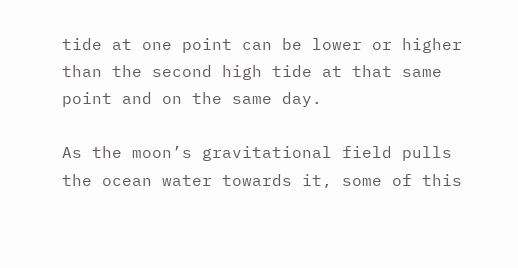tide at one point can be lower or higher than the second high tide at that same point and on the same day.

As the moon’s gravitational field pulls the ocean water towards it, some of this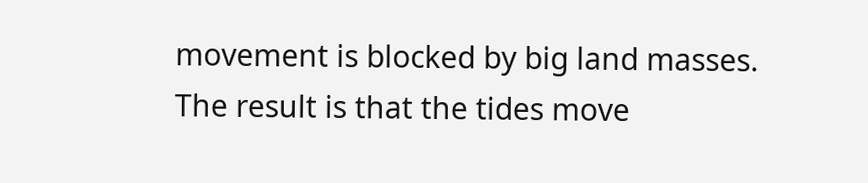movement is blocked by big land masses. The result is that the tides move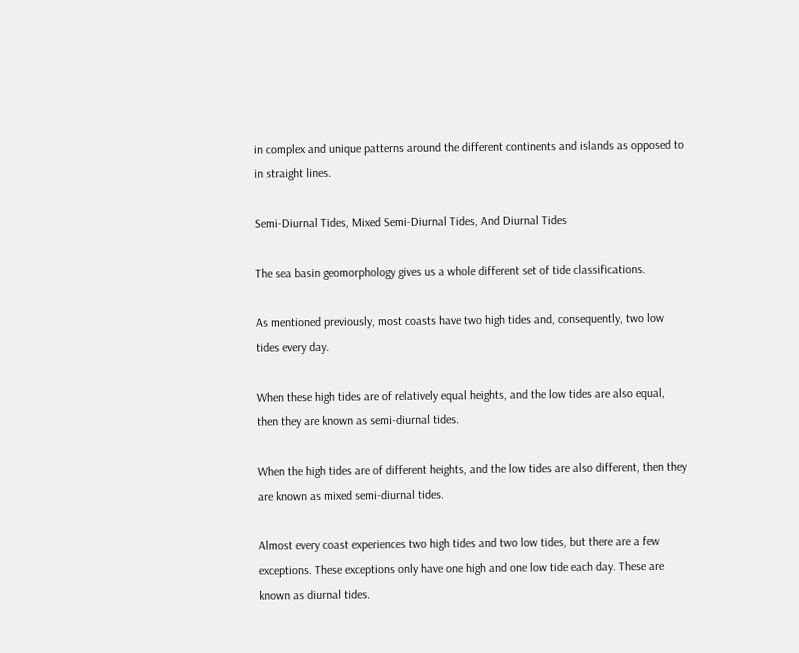in complex and unique patterns around the different continents and islands as opposed to in straight lines.

Semi-Diurnal Tides, Mixed Semi-Diurnal Tides, And Diurnal Tides

The sea basin geomorphology gives us a whole different set of tide classifications.

As mentioned previously, most coasts have two high tides and, consequently, two low tides every day.

When these high tides are of relatively equal heights, and the low tides are also equal, then they are known as semi-diurnal tides.

When the high tides are of different heights, and the low tides are also different, then they are known as mixed semi-diurnal tides.

Almost every coast experiences two high tides and two low tides, but there are a few exceptions. These exceptions only have one high and one low tide each day. These are known as diurnal tides.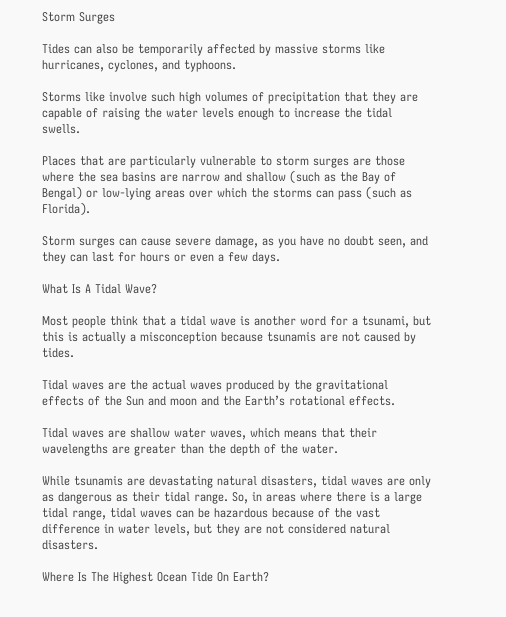Storm Surges

Tides can also be temporarily affected by massive storms like hurricanes, cyclones, and typhoons.

Storms like involve such high volumes of precipitation that they are capable of raising the water levels enough to increase the tidal swells.

Places that are particularly vulnerable to storm surges are those where the sea basins are narrow and shallow (such as the Bay of Bengal) or low-lying areas over which the storms can pass (such as Florida).

Storm surges can cause severe damage, as you have no doubt seen, and they can last for hours or even a few days.

What Is A Tidal Wave?

Most people think that a tidal wave is another word for a tsunami, but this is actually a misconception because tsunamis are not caused by tides.

Tidal waves are the actual waves produced by the gravitational effects of the Sun and moon and the Earth’s rotational effects.

Tidal waves are shallow water waves, which means that their wavelengths are greater than the depth of the water.

While tsunamis are devastating natural disasters, tidal waves are only as dangerous as their tidal range. So, in areas where there is a large tidal range, tidal waves can be hazardous because of the vast difference in water levels, but they are not considered natural disasters.

Where Is The Highest Ocean Tide On Earth?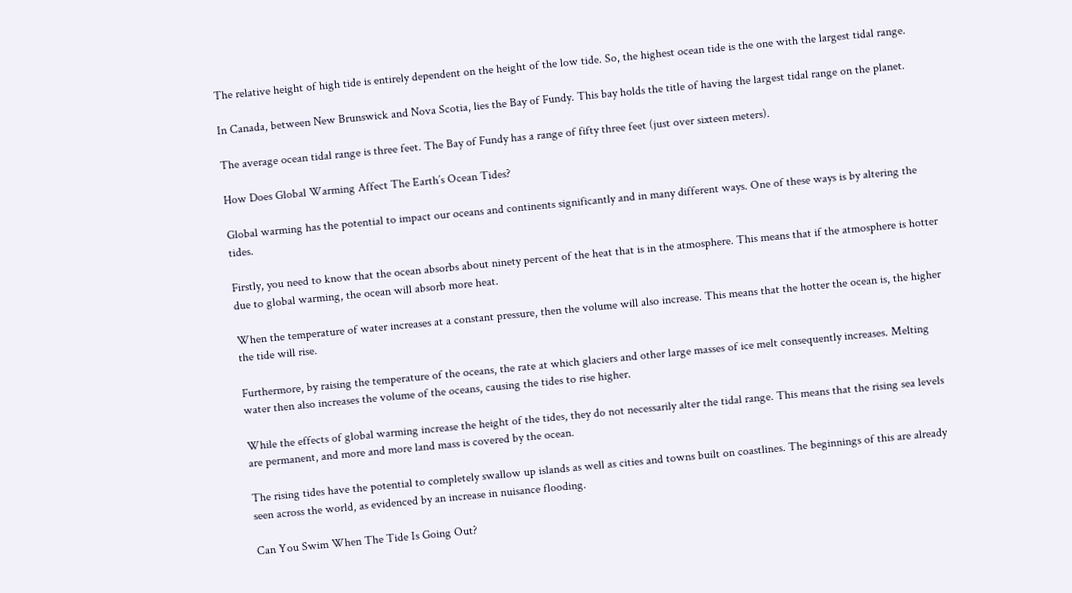The relative height of high tide is entirely dependent on the height of the low tide. So, the highest ocean tide is the one with the largest tidal range.

In Canada, between New Brunswick and Nova Scotia, lies the Bay of Fundy. This bay holds the title of having the largest tidal range on the planet.

The average ocean tidal range is three feet. The Bay of Fundy has a range of fifty three feet (just over sixteen meters).

How Does Global Warming Affect The Earth’s Ocean Tides?

Global warming has the potential to impact our oceans and continents significantly and in many different ways. One of these ways is by altering the tides.

Firstly, you need to know that the ocean absorbs about ninety percent of the heat that is in the atmosphere. This means that if the atmosphere is hotter due to global warming, the ocean will absorb more heat.

When the temperature of water increases at a constant pressure, then the volume will also increase. This means that the hotter the ocean is, the higher the tide will rise.

Furthermore, by raising the temperature of the oceans, the rate at which glaciers and other large masses of ice melt consequently increases. Melting water then also increases the volume of the oceans, causing the tides to rise higher.

While the effects of global warming increase the height of the tides, they do not necessarily alter the tidal range. This means that the rising sea levels are permanent, and more and more land mass is covered by the ocean.

The rising tides have the potential to completely swallow up islands as well as cities and towns built on coastlines. The beginnings of this are already seen across the world, as evidenced by an increase in nuisance flooding.

Can You Swim When The Tide Is Going Out?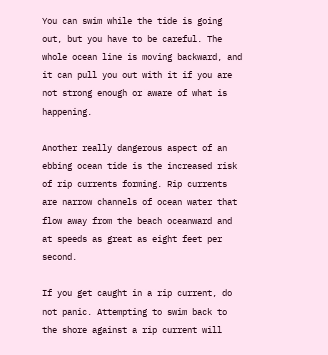You can swim while the tide is going out, but you have to be careful. The whole ocean line is moving backward, and it can pull you out with it if you are not strong enough or aware of what is happening.

Another really dangerous aspect of an ebbing ocean tide is the increased risk of rip currents forming. Rip currents are narrow channels of ocean water that flow away from the beach oceanward and at speeds as great as eight feet per second.

If you get caught in a rip current, do not panic. Attempting to swim back to the shore against a rip current will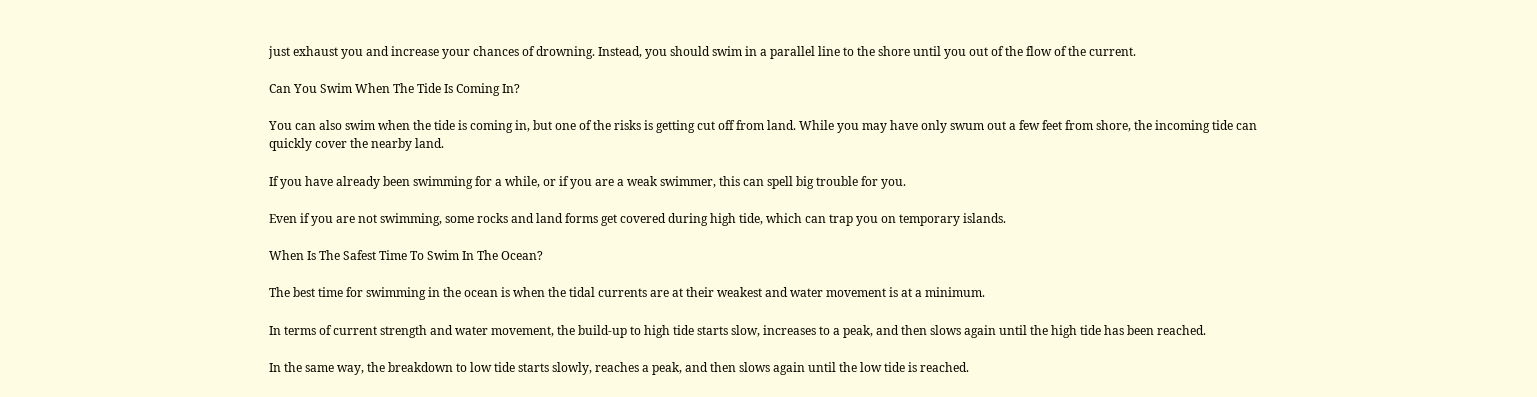just exhaust you and increase your chances of drowning. Instead, you should swim in a parallel line to the shore until you out of the flow of the current.

Can You Swim When The Tide Is Coming In?

You can also swim when the tide is coming in, but one of the risks is getting cut off from land. While you may have only swum out a few feet from shore, the incoming tide can quickly cover the nearby land.

If you have already been swimming for a while, or if you are a weak swimmer, this can spell big trouble for you.

Even if you are not swimming, some rocks and land forms get covered during high tide, which can trap you on temporary islands.

When Is The Safest Time To Swim In The Ocean?

The best time for swimming in the ocean is when the tidal currents are at their weakest and water movement is at a minimum.

In terms of current strength and water movement, the build-up to high tide starts slow, increases to a peak, and then slows again until the high tide has been reached.

In the same way, the breakdown to low tide starts slowly, reaches a peak, and then slows again until the low tide is reached.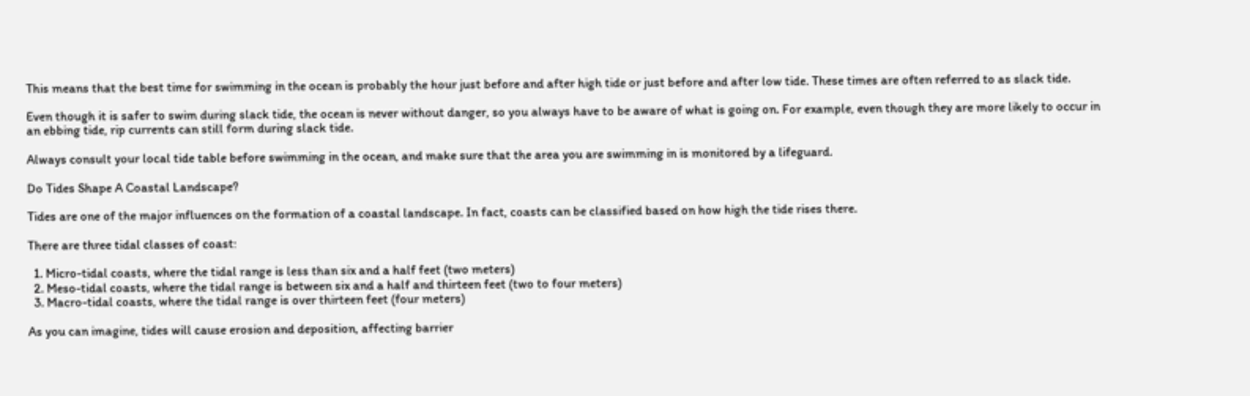This means that the best time for swimming in the ocean is probably the hour just before and after high tide or just before and after low tide. These times are often referred to as slack tide.

Even though it is safer to swim during slack tide, the ocean is never without danger, so you always have to be aware of what is going on. For example, even though they are more likely to occur in an ebbing tide, rip currents can still form during slack tide.

Always consult your local tide table before swimming in the ocean, and make sure that the area you are swimming in is monitored by a lifeguard.

Do Tides Shape A Coastal Landscape?

Tides are one of the major influences on the formation of a coastal landscape. In fact, coasts can be classified based on how high the tide rises there.

There are three tidal classes of coast:

  1. Micro-tidal coasts, where the tidal range is less than six and a half feet (two meters)
  2. Meso-tidal coasts, where the tidal range is between six and a half and thirteen feet (two to four meters)
  3. Macro-tidal coasts, where the tidal range is over thirteen feet (four meters)

As you can imagine, tides will cause erosion and deposition, affecting barrier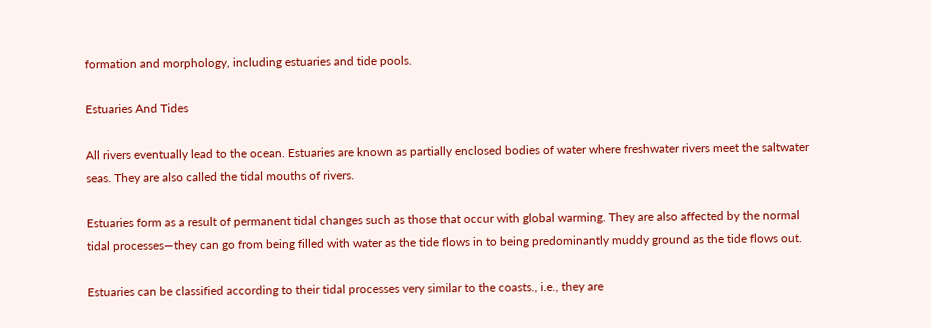formation and morphology, including estuaries and tide pools.

Estuaries And Tides

All rivers eventually lead to the ocean. Estuaries are known as partially enclosed bodies of water where freshwater rivers meet the saltwater seas. They are also called the tidal mouths of rivers.

Estuaries form as a result of permanent tidal changes such as those that occur with global warming. They are also affected by the normal tidal processes—they can go from being filled with water as the tide flows in to being predominantly muddy ground as the tide flows out.

Estuaries can be classified according to their tidal processes very similar to the coasts., i.e., they are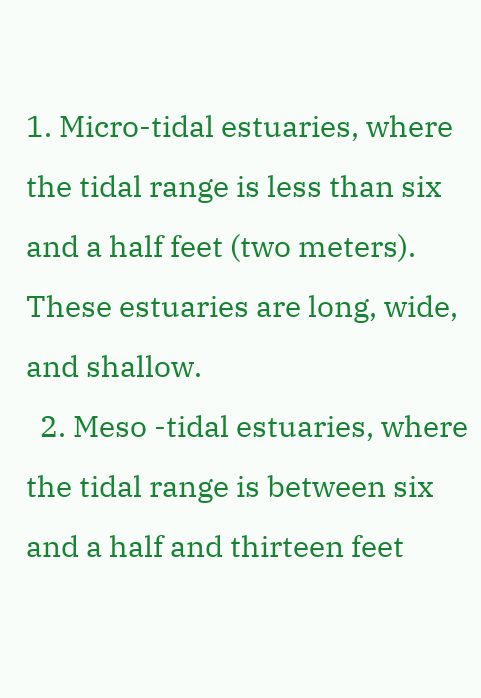1. Micro-tidal estuaries, where the tidal range is less than six and a half feet (two meters). These estuaries are long, wide, and shallow.
  2. Meso -tidal estuaries, where the tidal range is between six and a half and thirteen feet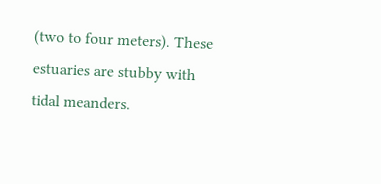(two to four meters). These estuaries are stubby with tidal meanders.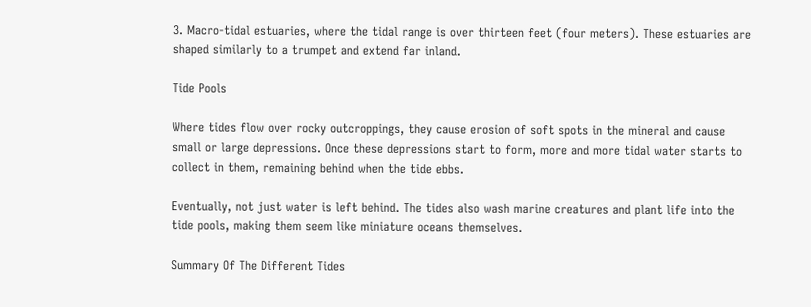3. Macro-tidal estuaries, where the tidal range is over thirteen feet (four meters). These estuaries are shaped similarly to a trumpet and extend far inland.

Tide Pools

Where tides flow over rocky outcroppings, they cause erosion of soft spots in the mineral and cause small or large depressions. Once these depressions start to form, more and more tidal water starts to collect in them, remaining behind when the tide ebbs.

Eventually, not just water is left behind. The tides also wash marine creatures and plant life into the tide pools, making them seem like miniature oceans themselves.

Summary Of The Different Tides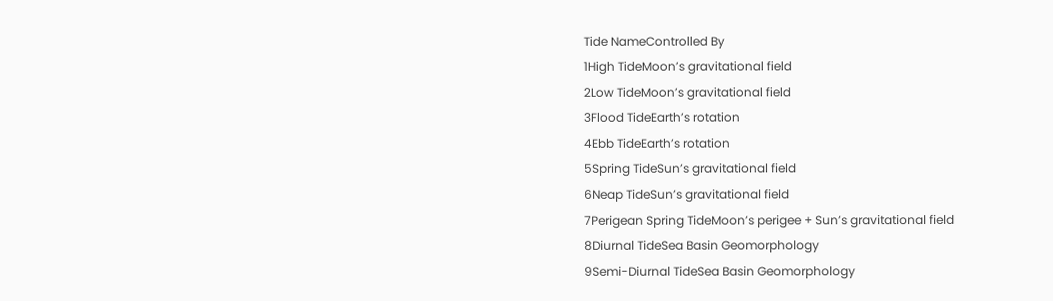Tide NameControlled By
1High TideMoon’s gravitational field
2Low TideMoon’s gravitational field
3Flood TideEarth’s rotation
4Ebb TideEarth’s rotation
5Spring TideSun’s gravitational field
6Neap TideSun’s gravitational field
7Perigean Spring TideMoon’s perigee + Sun’s gravitational field
8Diurnal TideSea Basin Geomorphology
9Semi-Diurnal TideSea Basin Geomorphology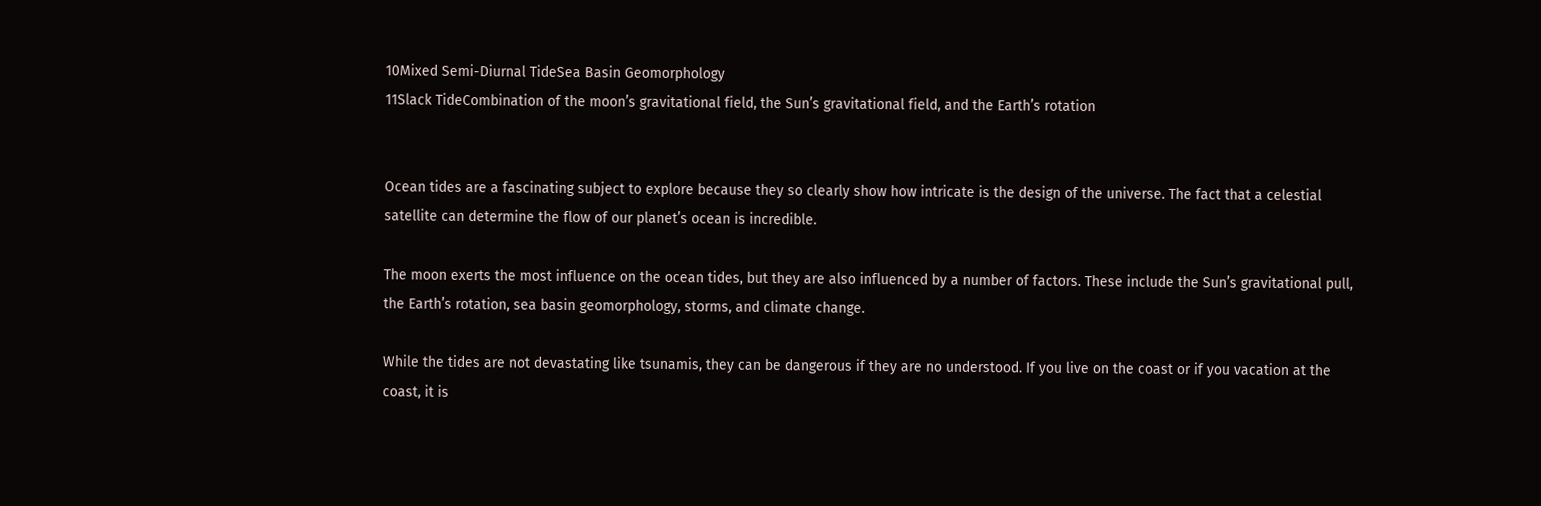10Mixed Semi-Diurnal TideSea Basin Geomorphology
11Slack TideCombination of the moon’s gravitational field, the Sun’s gravitational field, and the Earth’s rotation


Ocean tides are a fascinating subject to explore because they so clearly show how intricate is the design of the universe. The fact that a celestial satellite can determine the flow of our planet’s ocean is incredible.

The moon exerts the most influence on the ocean tides, but they are also influenced by a number of factors. These include the Sun’s gravitational pull, the Earth’s rotation, sea basin geomorphology, storms, and climate change.

While the tides are not devastating like tsunamis, they can be dangerous if they are no understood. If you live on the coast or if you vacation at the coast, it is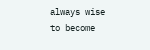always wise to become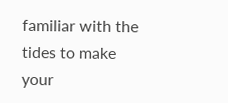familiar with the tides to make your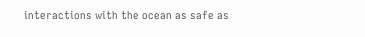interactions with the ocean as safe as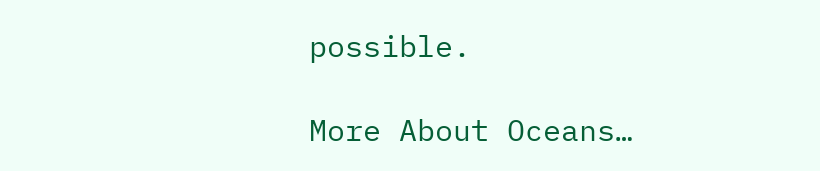possible.

More About Oceans…